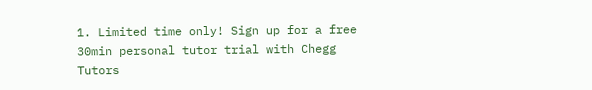1. Limited time only! Sign up for a free 30min personal tutor trial with Chegg Tutors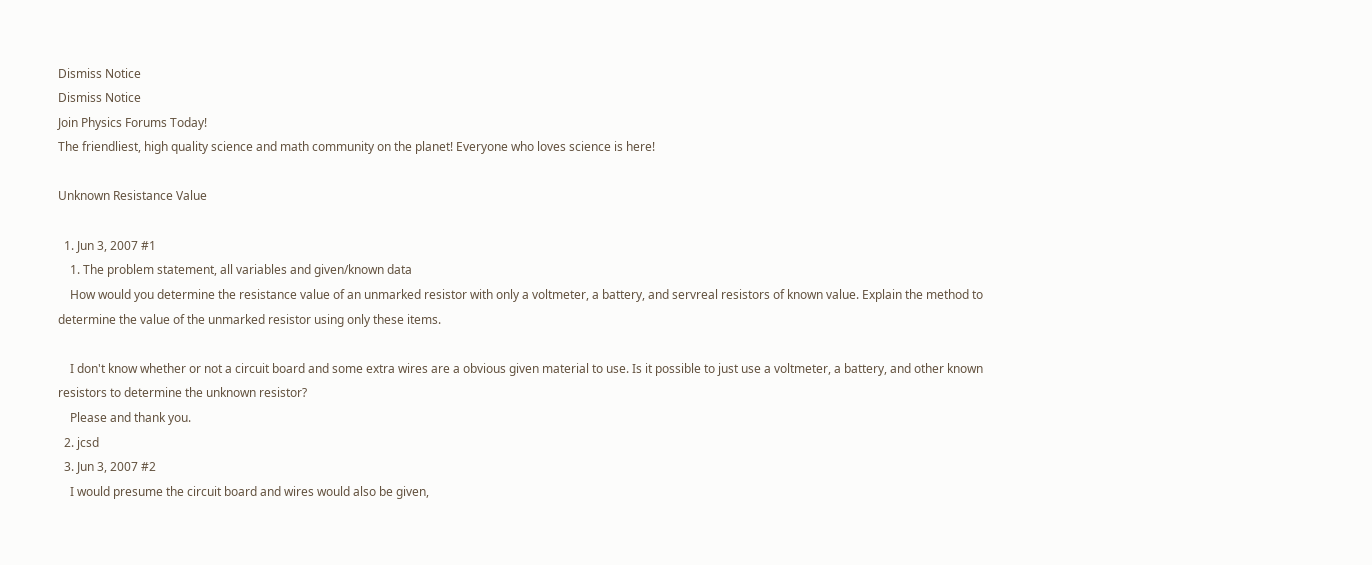Dismiss Notice
Dismiss Notice
Join Physics Forums Today!
The friendliest, high quality science and math community on the planet! Everyone who loves science is here!

Unknown Resistance Value

  1. Jun 3, 2007 #1
    1. The problem statement, all variables and given/known data
    How would you determine the resistance value of an unmarked resistor with only a voltmeter, a battery, and servreal resistors of known value. Explain the method to determine the value of the unmarked resistor using only these items.

    I don't know whether or not a circuit board and some extra wires are a obvious given material to use. Is it possible to just use a voltmeter, a battery, and other known resistors to determine the unknown resistor?
    Please and thank you.
  2. jcsd
  3. Jun 3, 2007 #2
    I would presume the circuit board and wires would also be given,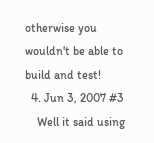otherwise you wouldn't be able to build and test!
  4. Jun 3, 2007 #3
    Well it said using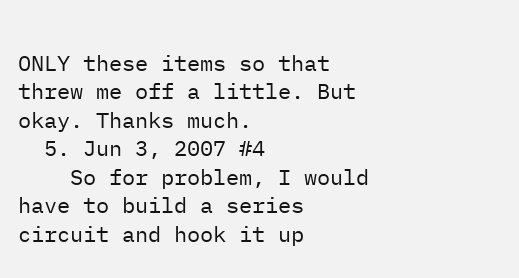ONLY these items so that threw me off a little. But okay. Thanks much.
  5. Jun 3, 2007 #4
    So for problem, I would have to build a series circuit and hook it up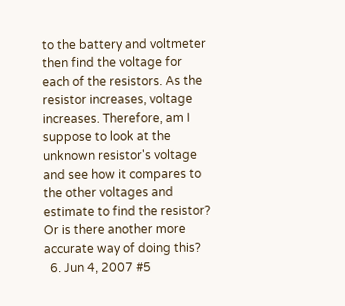to the battery and voltmeter then find the voltage for each of the resistors. As the resistor increases, voltage increases. Therefore, am I suppose to look at the unknown resistor's voltage and see how it compares to the other voltages and estimate to find the resistor? Or is there another more accurate way of doing this?
  6. Jun 4, 2007 #5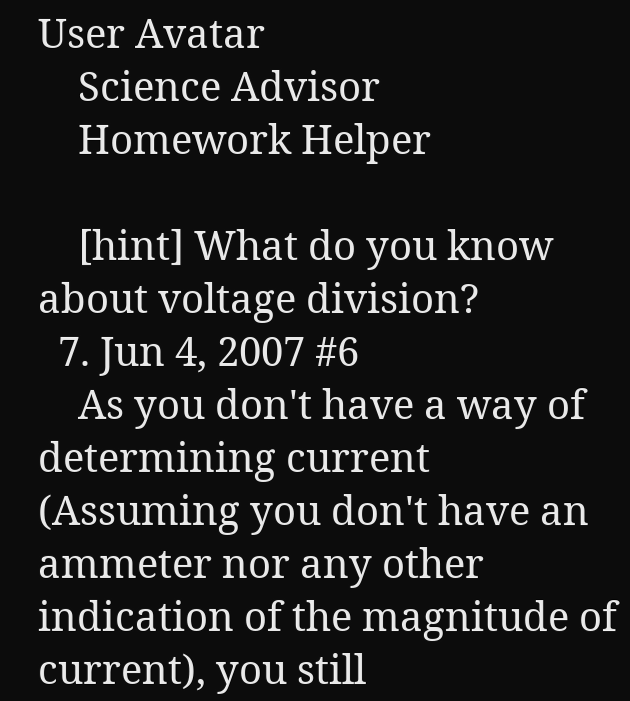User Avatar
    Science Advisor
    Homework Helper

    [hint] What do you know about voltage division?
  7. Jun 4, 2007 #6
    As you don't have a way of determining current (Assuming you don't have an ammeter nor any other indication of the magnitude of current), you still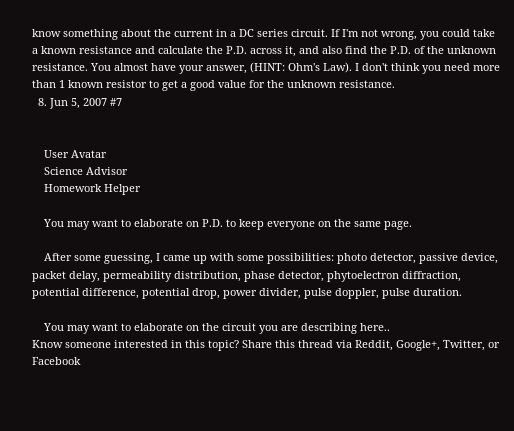know something about the current in a DC series circuit. If I'm not wrong, you could take a known resistance and calculate the P.D. across it, and also find the P.D. of the unknown resistance. You almost have your answer, (HINT: Ohm's Law). I don't think you need more than 1 known resistor to get a good value for the unknown resistance.
  8. Jun 5, 2007 #7


    User Avatar
    Science Advisor
    Homework Helper

    You may want to elaborate on P.D. to keep everyone on the same page.

    After some guessing, I came up with some possibilities: photo detector, passive device, packet delay, permeability distribution, phase detector, phytoelectron diffraction, potential difference, potential drop, power divider, pulse doppler, pulse duration.

    You may want to elaborate on the circuit you are describing here..
Know someone interested in this topic? Share this thread via Reddit, Google+, Twitter, or Facebook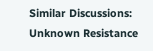Similar Discussions: Unknown Resistance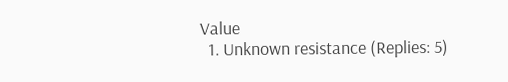Value
  1. Unknown resistance (Replies: 5)